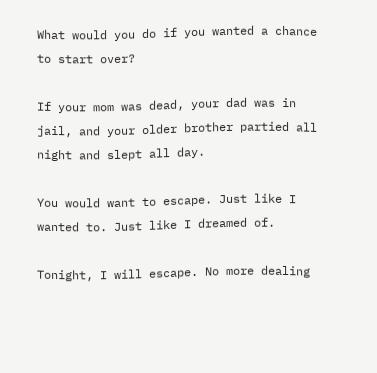What would you do if you wanted a chance to start over?

If your mom was dead, your dad was in jail, and your older brother partied all night and slept all day.

You would want to escape. Just like I wanted to. Just like I dreamed of.

Tonight, I will escape. No more dealing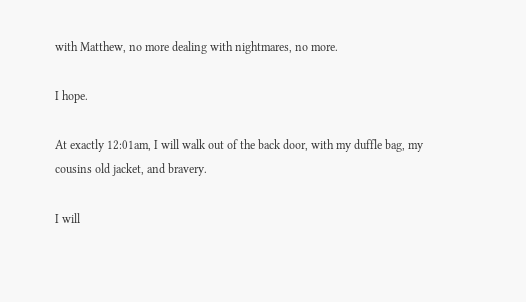with Matthew, no more dealing with nightmares, no more.

I hope.

At exactly 12:01am, I will walk out of the back door, with my duffle bag, my cousins old jacket, and bravery.

I will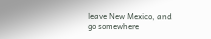leave New Mexico, and go somewhere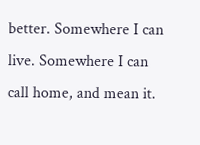better. Somewhere I can live. Somewhere I can call home, and mean it.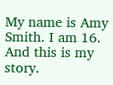My name is Amy Smith. I am 16. And this is my story.